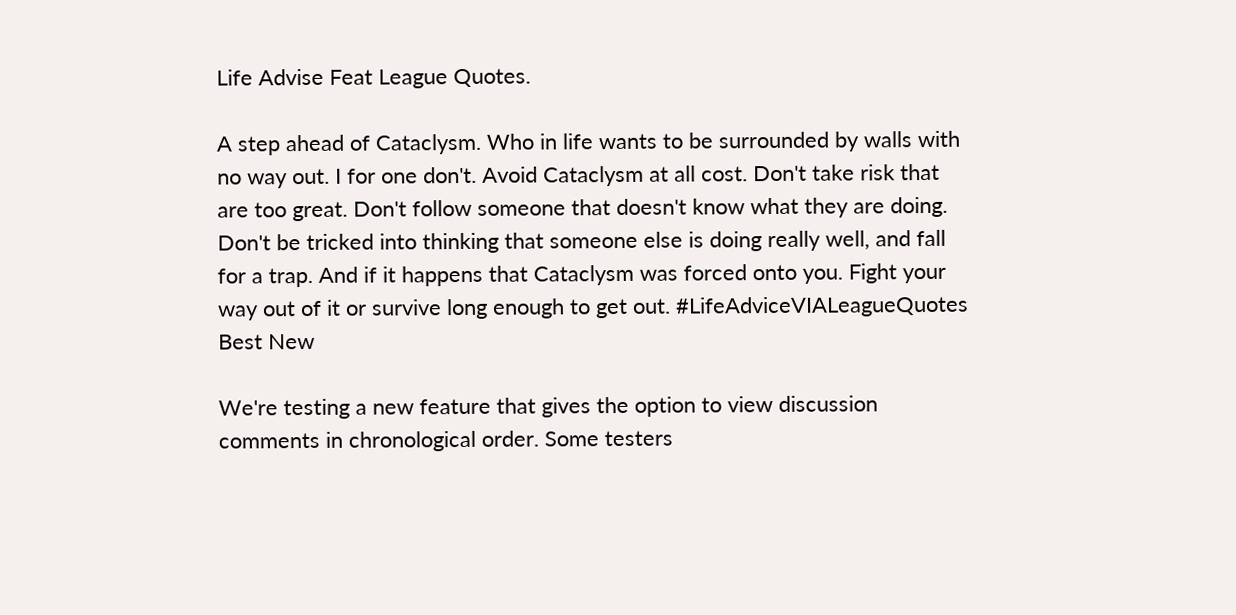Life Advise Feat League Quotes.

A step ahead of Cataclysm. Who in life wants to be surrounded by walls with no way out. I for one don't. Avoid Cataclysm at all cost. Don't take risk that are too great. Don't follow someone that doesn't know what they are doing. Don't be tricked into thinking that someone else is doing really well, and fall for a trap. And if it happens that Cataclysm was forced onto you. Fight your way out of it or survive long enough to get out. #LifeAdviceVIALeagueQuotes
Best New

We're testing a new feature that gives the option to view discussion comments in chronological order. Some testers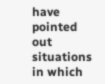have pointed out situations in which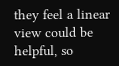they feel a linear view could be helpful, so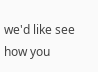we'd like see how you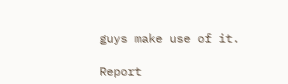guys make use of it.

Report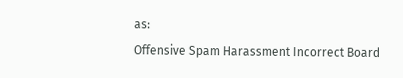as:
Offensive Spam Harassment Incorrect Board